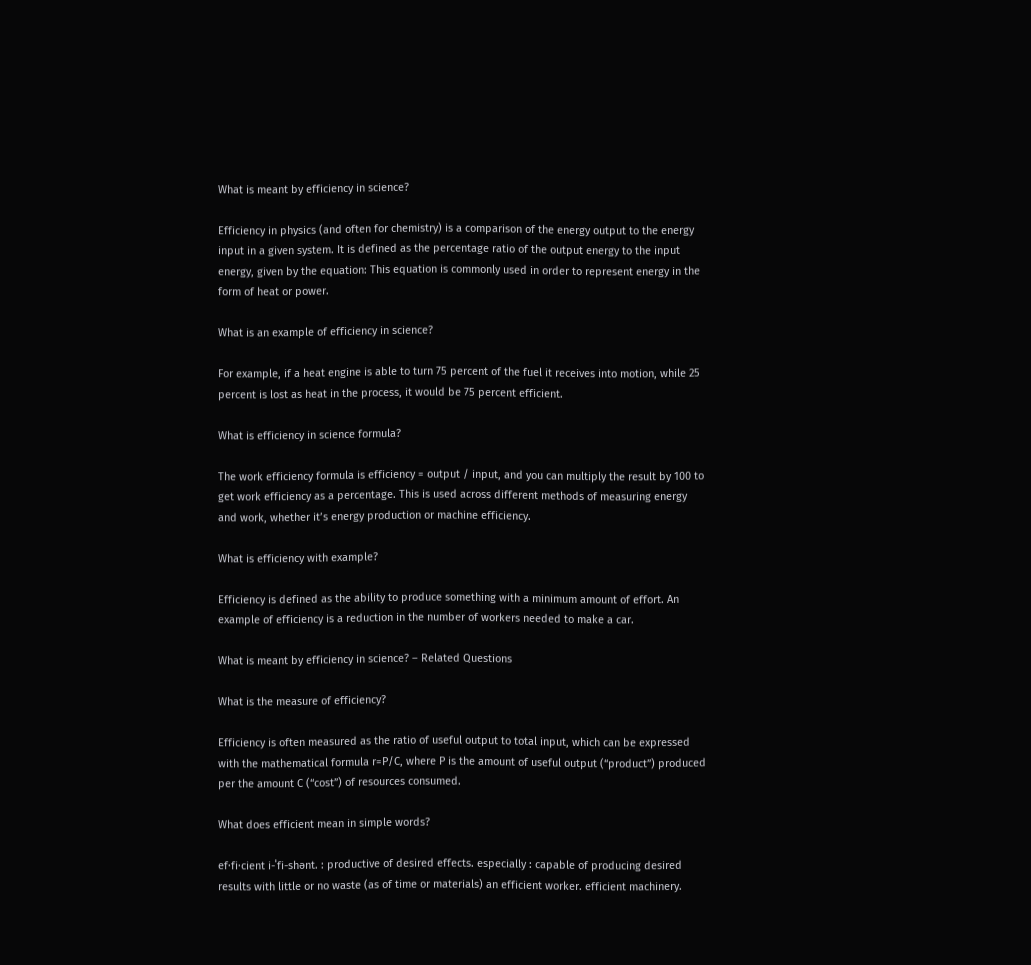What is meant by efficiency in science?

Efficiency in physics (and often for chemistry) is a comparison of the energy output to the energy input in a given system. It is defined as the percentage ratio of the output energy to the input energy, given by the equation: This equation is commonly used in order to represent energy in the form of heat or power.

What is an example of efficiency in science?

For example, if a heat engine is able to turn 75 percent of the fuel it receives into motion, while 25 percent is lost as heat in the process, it would be 75 percent efficient.

What is efficiency in science formula?

The work efficiency formula is efficiency = output / input, and you can multiply the result by 100 to get work efficiency as a percentage. This is used across different methods of measuring energy and work, whether it’s energy production or machine efficiency.

What is efficiency with example?

Efficiency is defined as the ability to produce something with a minimum amount of effort. An example of efficiency is a reduction in the number of workers needed to make a car.

What is meant by efficiency in science? – Related Questions

What is the measure of efficiency?

Efficiency is often measured as the ratio of useful output to total input, which can be expressed with the mathematical formula r=P/C, where P is the amount of useful output (“product”) produced per the amount C (“cost”) of resources consumed.

What does efficient mean in simple words?

ef·fi·cient i-ˈfi-shənt. : productive of desired effects. especially : capable of producing desired results with little or no waste (as of time or materials) an efficient worker. efficient machinery.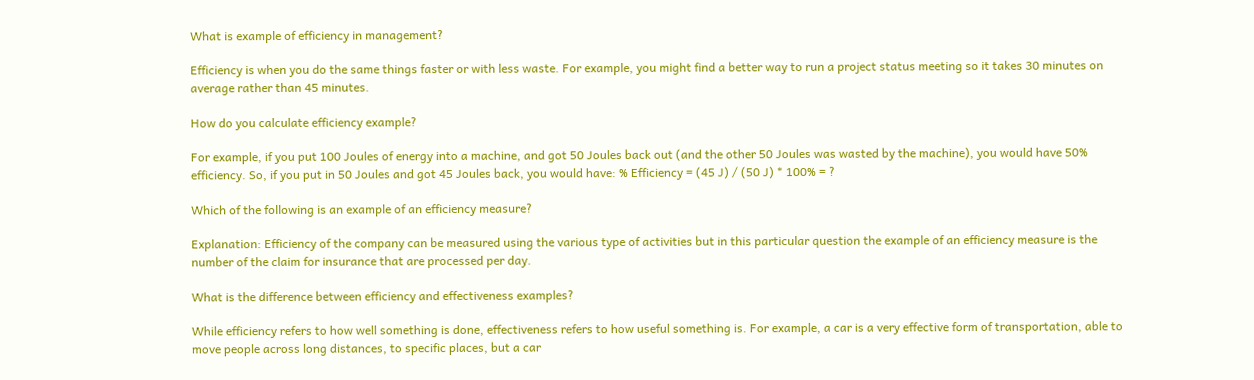What is example of efficiency in management?

Efficiency is when you do the same things faster or with less waste. For example, you might find a better way to run a project status meeting so it takes 30 minutes on average rather than 45 minutes.

How do you calculate efficiency example?

For example, if you put 100 Joules of energy into a machine, and got 50 Joules back out (and the other 50 Joules was wasted by the machine), you would have 50% efficiency. So, if you put in 50 Joules and got 45 Joules back, you would have: % Efficiency = (45 J) / (50 J) * 100% = ?

Which of the following is an example of an efficiency measure?

Explanation: Efficiency of the company can be measured using the various type of activities but in this particular question the example of an efficiency measure is the number of the claim for insurance that are processed per day.

What is the difference between efficiency and effectiveness examples?

While efficiency refers to how well something is done, effectiveness refers to how useful something is. For example, a car is a very effective form of transportation, able to move people across long distances, to specific places, but a car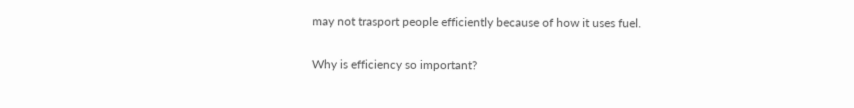may not trasport people efficiently because of how it uses fuel.

Why is efficiency so important?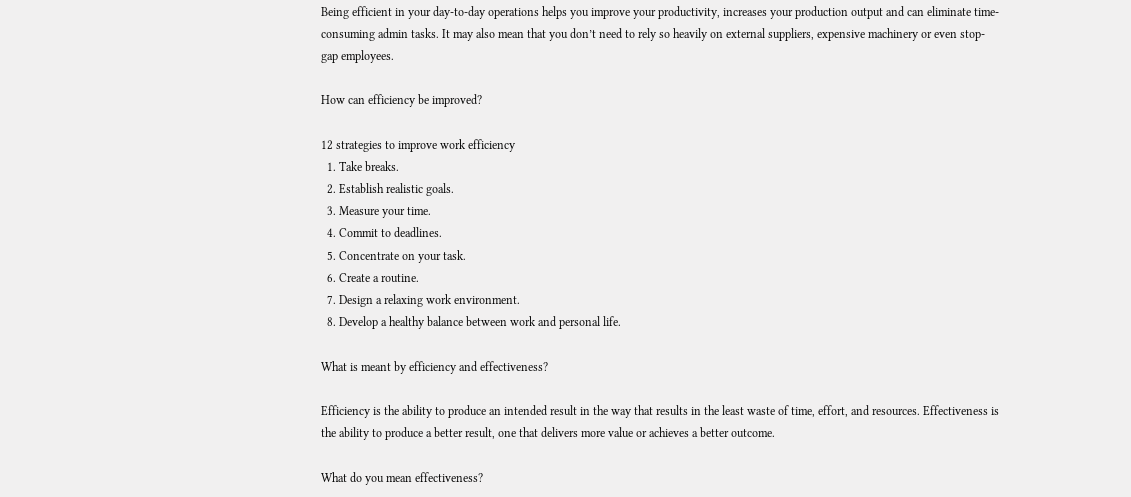Being efficient in your day-to-day operations helps you improve your productivity, increases your production output and can eliminate time-consuming admin tasks. It may also mean that you don’t need to rely so heavily on external suppliers, expensive machinery or even stop-gap employees.

How can efficiency be improved?

12 strategies to improve work efficiency
  1. Take breaks.
  2. Establish realistic goals.
  3. Measure your time.
  4. Commit to deadlines.
  5. Concentrate on your task.
  6. Create a routine.
  7. Design a relaxing work environment.
  8. Develop a healthy balance between work and personal life.

What is meant by efficiency and effectiveness?

Efficiency is the ability to produce an intended result in the way that results in the least waste of time, effort, and resources. Effectiveness is the ability to produce a better result, one that delivers more value or achieves a better outcome.

What do you mean effectiveness?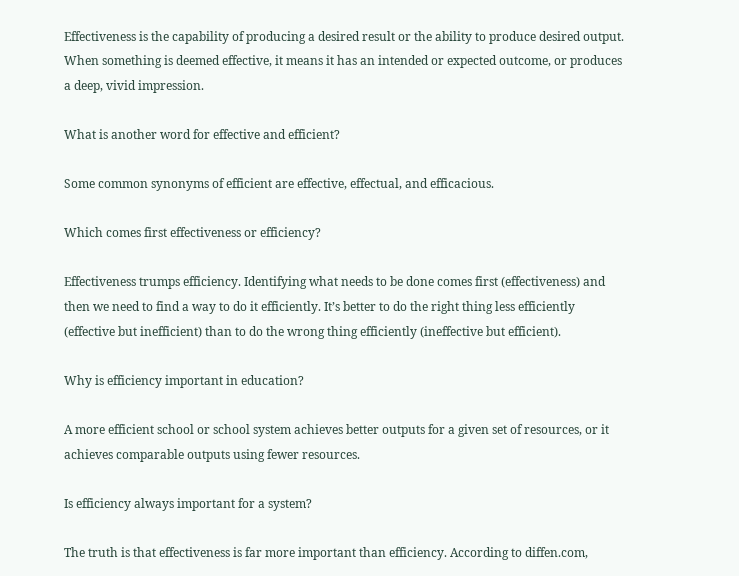Effectiveness is the capability of producing a desired result or the ability to produce desired output. When something is deemed effective, it means it has an intended or expected outcome, or produces a deep, vivid impression.

What is another word for effective and efficient?

Some common synonyms of efficient are effective, effectual, and efficacious.

Which comes first effectiveness or efficiency?

Effectiveness trumps efficiency. Identifying what needs to be done comes first (effectiveness) and then we need to find a way to do it efficiently. It’s better to do the right thing less efficiently (effective but inefficient) than to do the wrong thing efficiently (ineffective but efficient).

Why is efficiency important in education?

A more efficient school or school system achieves better outputs for a given set of resources, or it achieves comparable outputs using fewer resources.

Is efficiency always important for a system?

The truth is that effectiveness is far more important than efficiency. According to diffen.com,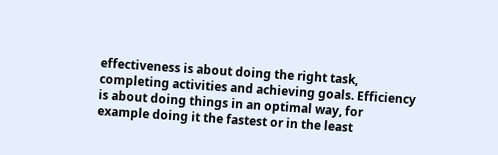effectiveness is about doing the right task, completing activities and achieving goals. Efficiency is about doing things in an optimal way, for example doing it the fastest or in the least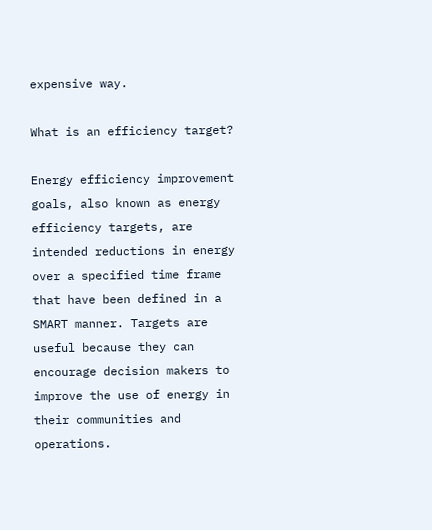expensive way.

What is an efficiency target?

Energy efficiency improvement goals, also known as energy efficiency targets, are intended reductions in energy over a specified time frame that have been defined in a SMART manner. Targets are useful because they can encourage decision makers to improve the use of energy in their communities and operations.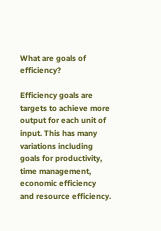What are goals of efficiency?

Efficiency goals are targets to achieve more output for each unit of input. This has many variations including goals for productivity, time management, economic efficiency and resource efficiency.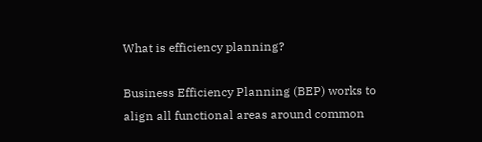What is efficiency planning?

Business Efficiency Planning (BEP) works to align all functional areas around common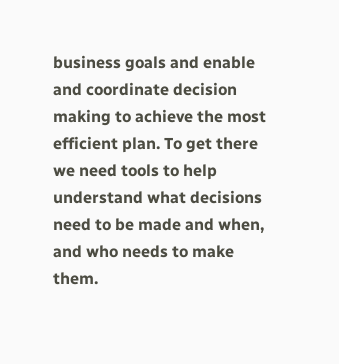business goals and enable and coordinate decision making to achieve the most efficient plan. To get there we need tools to help understand what decisions need to be made and when, and who needs to make them.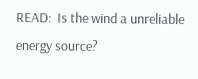READ:  Is the wind a unreliable energy source?